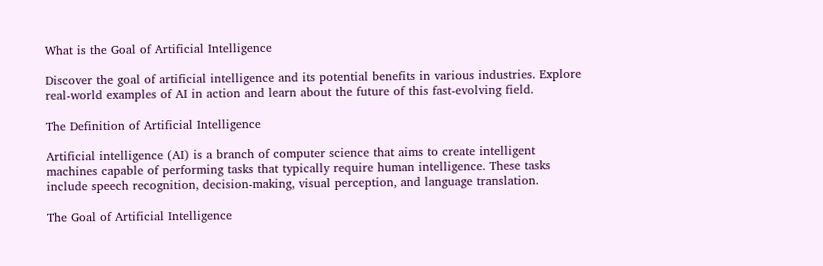What is the Goal of Artificial Intelligence

Discover the goal of artificial intelligence and its potential benefits in various industries. Explore real-world examples of AI in action and learn about the future of this fast-evolving field.

The Definition of Artificial Intelligence

Artificial intelligence (AI) is a branch of computer science that aims to create intelligent machines capable of performing tasks that typically require human intelligence. These tasks include speech recognition, decision-making, visual perception, and language translation.

The Goal of Artificial Intelligence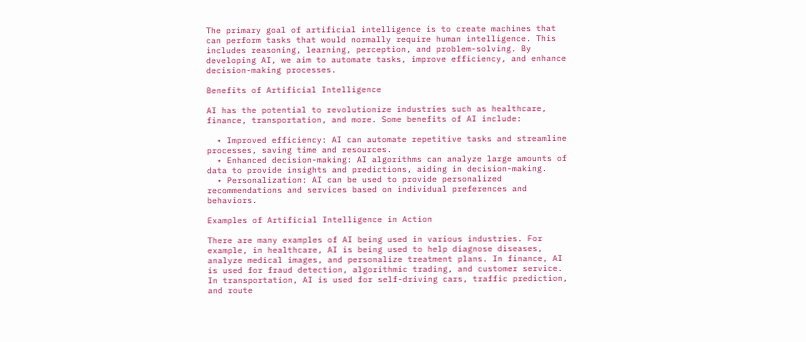The primary goal of artificial intelligence is to create machines that can perform tasks that would normally require human intelligence. This includes reasoning, learning, perception, and problem-solving. By developing AI, we aim to automate tasks, improve efficiency, and enhance decision-making processes.

Benefits of Artificial Intelligence

AI has the potential to revolutionize industries such as healthcare, finance, transportation, and more. Some benefits of AI include:

  • Improved efficiency: AI can automate repetitive tasks and streamline processes, saving time and resources.
  • Enhanced decision-making: AI algorithms can analyze large amounts of data to provide insights and predictions, aiding in decision-making.
  • Personalization: AI can be used to provide personalized recommendations and services based on individual preferences and behaviors.

Examples of Artificial Intelligence in Action

There are many examples of AI being used in various industries. For example, in healthcare, AI is being used to help diagnose diseases, analyze medical images, and personalize treatment plans. In finance, AI is used for fraud detection, algorithmic trading, and customer service. In transportation, AI is used for self-driving cars, traffic prediction, and route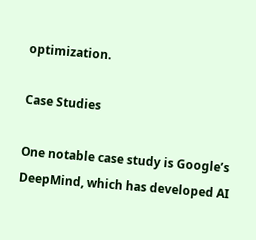optimization.

Case Studies

One notable case study is Google’s DeepMind, which has developed AI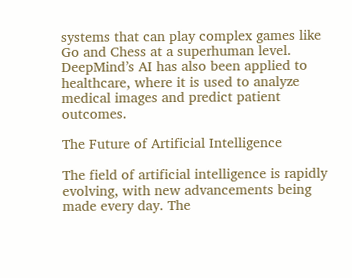systems that can play complex games like Go and Chess at a superhuman level. DeepMind’s AI has also been applied to healthcare, where it is used to analyze medical images and predict patient outcomes.

The Future of Artificial Intelligence

The field of artificial intelligence is rapidly evolving, with new advancements being made every day. The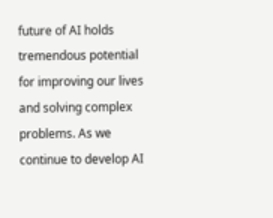future of AI holds tremendous potential for improving our lives and solving complex problems. As we continue to develop AI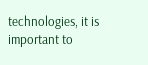technologies, it is important to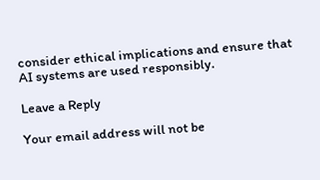consider ethical implications and ensure that AI systems are used responsibly.

Leave a Reply

Your email address will not be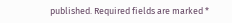published. Required fields are marked *